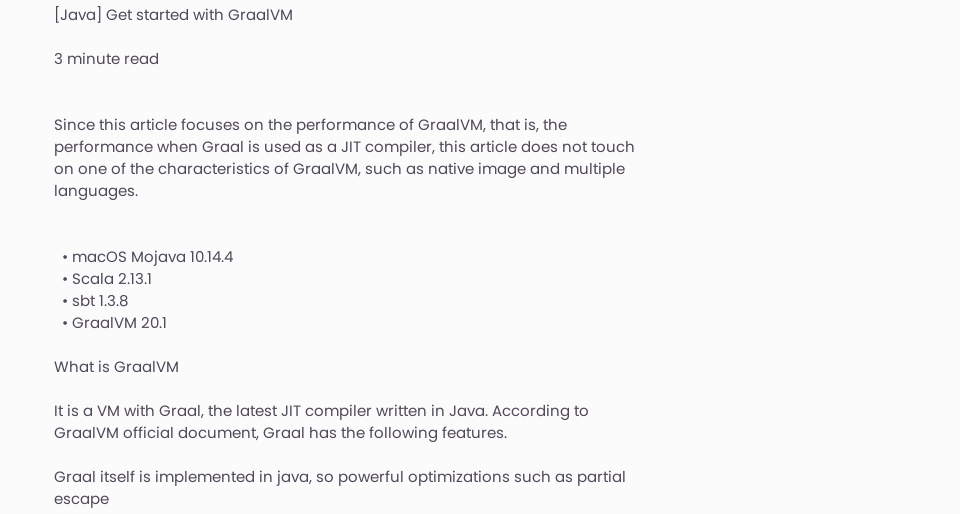[Java] Get started with GraalVM

3 minute read


Since this article focuses on the performance of GraalVM, that is, the performance when Graal is used as a JIT compiler, this article does not touch on one of the characteristics of GraalVM, such as native image and multiple languages.


  • macOS Mojava 10.14.4
  • Scala 2.13.1
  • sbt 1.3.8
  • GraalVM 20.1

What is GraalVM

It is a VM with Graal, the latest JIT compiler written in Java. According to GraalVM official document, Graal has the following features.

Graal itself is implemented in java, so powerful optimizations such as partial escape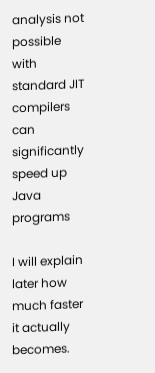analysis not possible with standard JIT compilers can significantly speed up Java programs

I will explain later how much faster it actually becomes.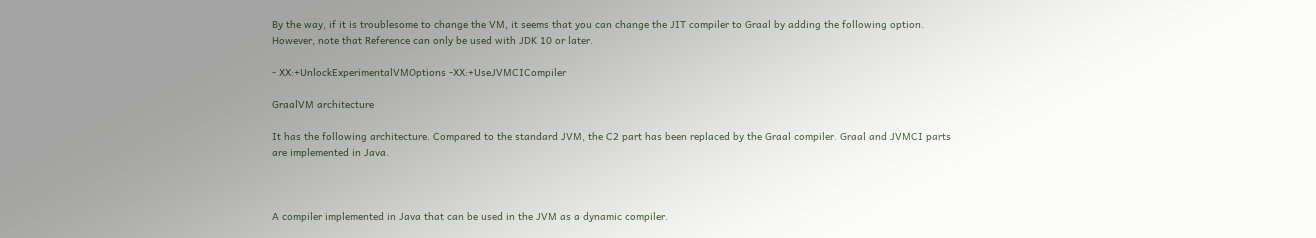By the way, if it is troublesome to change the VM, it seems that you can change the JIT compiler to Graal by adding the following option. However, note that Reference can only be used with JDK 10 or later.

- XX:+UnlockExperimentalVMOptions -XX:+UseJVMCICompiler

GraalVM architecture

It has the following architecture. Compared to the standard JVM, the C2 part has been replaced by the Graal compiler. Graal and JVMCI parts are implemented in Java.



A compiler implemented in Java that can be used in the JVM as a dynamic compiler.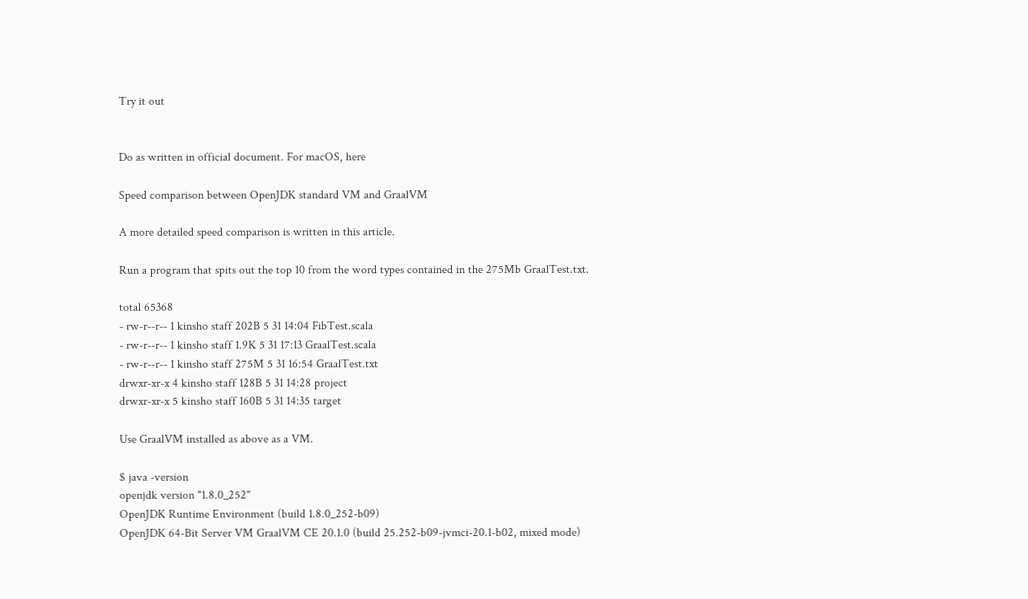Try it out


Do as written in official document. For macOS, here

Speed comparison between OpenJDK standard VM and GraalVM

A more detailed speed comparison is written in this article.

Run a program that spits out the top 10 from the word types contained in the 275Mb GraalTest.txt.

total 65368
- rw-r--r-- 1 kinsho staff 202B 5 31 14:04 FibTest.scala
- rw-r--r-- 1 kinsho staff 1.9K 5 31 17:13 GraalTest.scala
- rw-r--r-- 1 kinsho staff 275M 5 31 16:54 GraalTest.txt
drwxr-xr-x 4 kinsho staff 128B 5 31 14:28 project
drwxr-xr-x 5 kinsho staff 160B 5 31 14:35 target

Use GraalVM installed as above as a VM.

$ java -version
openjdk version "1.8.0_252"
OpenJDK Runtime Environment (build 1.8.0_252-b09)
OpenJDK 64-Bit Server VM GraalVM CE 20.1.0 (build 25.252-b09-jvmci-20.1-b02, mixed mode)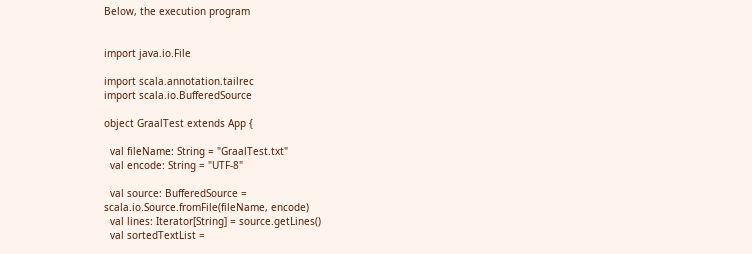Below, the execution program


import java.io.File

import scala.annotation.tailrec
import scala.io.BufferedSource

object GraalTest extends App {

  val fileName: String = "GraalTest.txt"
  val encode: String = "UTF-8"

  val source: BufferedSource = scala.io.Source.fromFile(fileName, encode)
  val lines: Iterator[String] = source.getLines()
  val sortedTextList =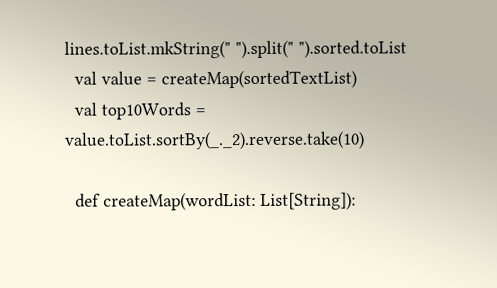lines.toList.mkString(" ").split(" ").sorted.toList
  val value = createMap(sortedTextList)
  val top10Words = value.toList.sortBy(_._2).reverse.take(10)

  def createMap(wordList: List[String]):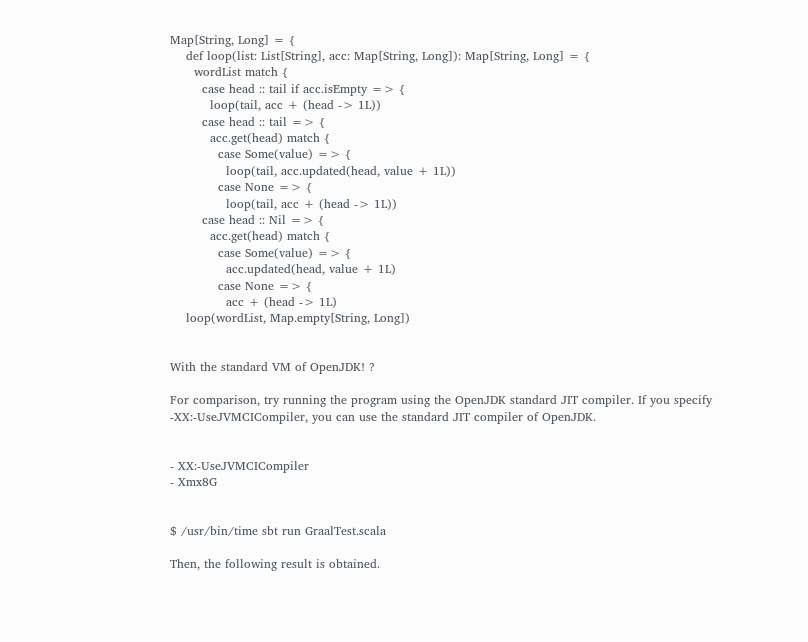Map[String, Long] = {
    def loop(list: List[String], acc: Map[String, Long]): Map[String, Long] = {
      wordList match {
        case head :: tail if acc.isEmpty => {
          loop(tail, acc + (head -> 1L))
        case head :: tail => {
          acc.get(head) match {
            case Some(value) => {
              loop(tail, acc.updated(head, value + 1L))
            case None => {
              loop(tail, acc + (head -> 1L))
        case head :: Nil => {
          acc.get(head) match {
            case Some(value) => {
              acc.updated(head, value + 1L)
            case None => {
              acc + (head -> 1L)
    loop(wordList, Map.empty[String, Long])


With the standard VM of OpenJDK! ?

For comparison, try running the program using the OpenJDK standard JIT compiler. If you specify -XX:-UseJVMCICompiler, you can use the standard JIT compiler of OpenJDK.


- XX:-UseJVMCICompiler
- Xmx8G


$ /usr/bin/time sbt run GraalTest.scala

Then, the following result is obtained.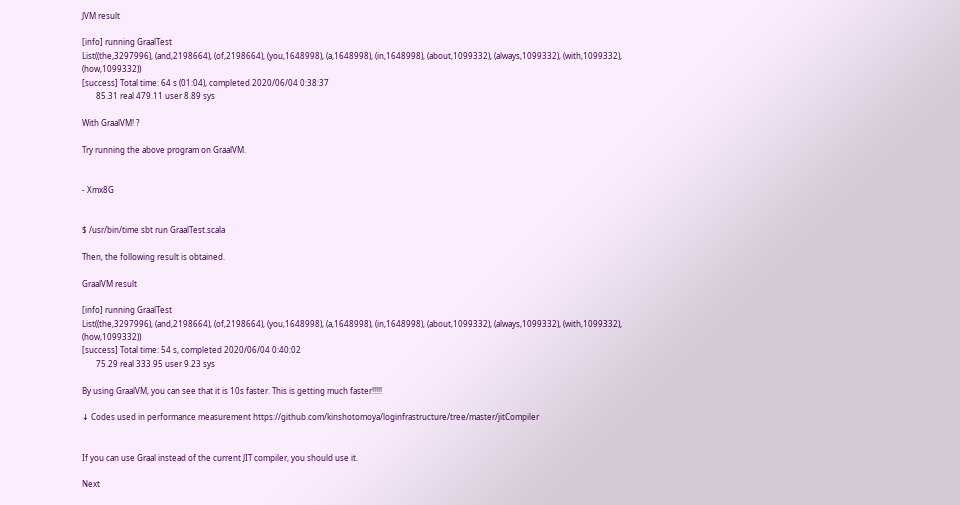JVM result

[info] running GraalTest
List((the,3297996), (and,2198664), (of,2198664), (you,1648998), (a,1648998), (in,1648998), (about,1099332), (always,1099332), (with,1099332), (how,1099332))
[success] Total time: 64 s (01:04), completed 2020/06/04 0:38:37
       85.31 real 479.11 user 8.89 sys

With GraalVM! ?

Try running the above program on GraalVM.


- Xmx8G


$ /usr/bin/time sbt run GraalTest.scala

Then, the following result is obtained.

GraalVM result

[info] running GraalTest
List((the,3297996), (and,2198664), (of,2198664), (you,1648998), (a,1648998), (in,1648998), (about,1099332), (always,1099332), (with,1099332), (how,1099332))
[success] Total time: 54 s, completed 2020/06/04 0:40:02
       75.29 real 333.95 user 9.23 sys

By using GraalVM, you can see that it is 10s faster. This is getting much faster!!!!!

↓ Codes used in performance measurement https://github.com/kinshotomoya/loginfrastructure/tree/master/jitCompiler


If you can use Graal instead of the current JIT compiler, you should use it.

Next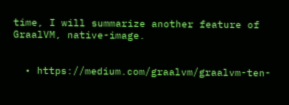time, I will summarize another feature of GraalVM, native-image.


  • https://medium.com/graalvm/graalvm-ten-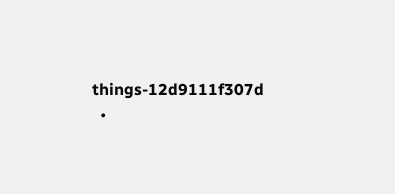things-12d9111f307d
  •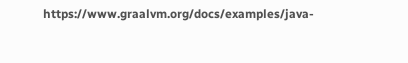https://www.graalvm.org/docs/examples/java-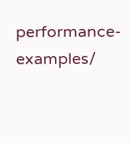performance-examples/